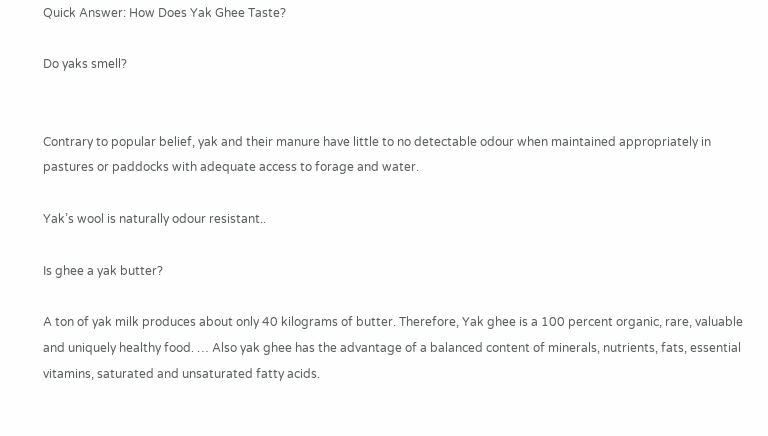Quick Answer: How Does Yak Ghee Taste?

Do yaks smell?


Contrary to popular belief, yak and their manure have little to no detectable odour when maintained appropriately in pastures or paddocks with adequate access to forage and water.

Yak’s wool is naturally odour resistant..

Is ghee a yak butter?

A ton of yak milk produces about only 40 kilograms of butter. Therefore, Yak ghee is a 100 percent organic, rare, valuable and uniquely healthy food. … Also yak ghee has the advantage of a balanced content of minerals, nutrients, fats, essential vitamins, saturated and unsaturated fatty acids.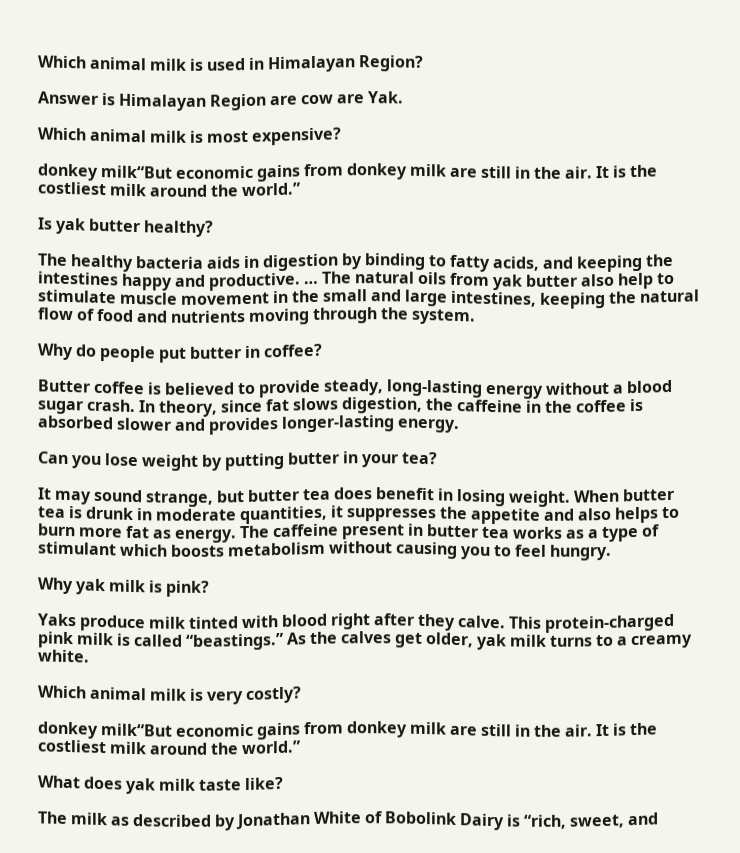Which animal milk is used in Himalayan Region?

Answer is Himalayan Region are cow are Yak.

Which animal milk is most expensive?

donkey milk“But economic gains from donkey milk are still in the air. It is the costliest milk around the world.”

Is yak butter healthy?

The healthy bacteria aids in digestion by binding to fatty acids, and keeping the intestines happy and productive. … The natural oils from yak butter also help to stimulate muscle movement in the small and large intestines, keeping the natural flow of food and nutrients moving through the system.

Why do people put butter in coffee?

Butter coffee is believed to provide steady, long-lasting energy without a blood sugar crash. In theory, since fat slows digestion, the caffeine in the coffee is absorbed slower and provides longer-lasting energy.

Can you lose weight by putting butter in your tea?

It may sound strange, but butter tea does benefit in losing weight. When butter tea is drunk in moderate quantities, it suppresses the appetite and also helps to burn more fat as energy. The caffeine present in butter tea works as a type of stimulant which boosts metabolism without causing you to feel hungry.

Why yak milk is pink?

Yaks produce milk tinted with blood right after they calve. This protein-charged pink milk is called “beastings.” As the calves get older, yak milk turns to a creamy white.

Which animal milk is very costly?

donkey milk“But economic gains from donkey milk are still in the air. It is the costliest milk around the world.”

What does yak milk taste like?

The milk as described by Jonathan White of Bobolink Dairy is “rich, sweet, and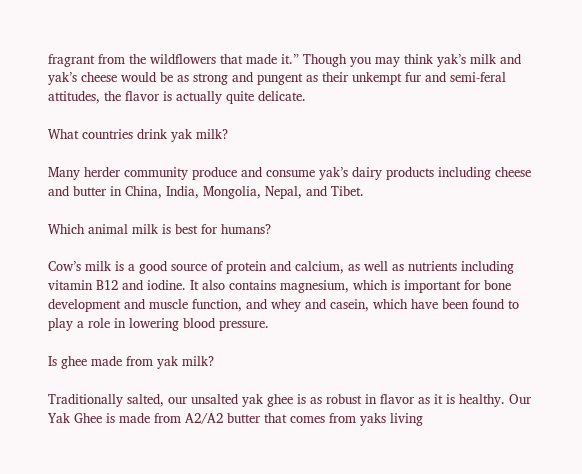fragrant from the wildflowers that made it.” Though you may think yak’s milk and yak’s cheese would be as strong and pungent as their unkempt fur and semi-feral attitudes, the flavor is actually quite delicate.

What countries drink yak milk?

Many herder community produce and consume yak’s dairy products including cheese and butter in China, India, Mongolia, Nepal, and Tibet.

Which animal milk is best for humans?

Cow’s milk is a good source of protein and calcium, as well as nutrients including vitamin B12 and iodine. It also contains magnesium, which is important for bone development and muscle function, and whey and casein, which have been found to play a role in lowering blood pressure.

Is ghee made from yak milk?

Traditionally salted, our unsalted yak ghee is as robust in flavor as it is healthy. Our Yak Ghee is made from A2/A2 butter that comes from yaks living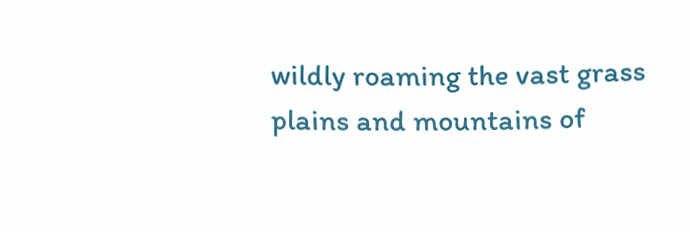wildly roaming the vast grass plains and mountains of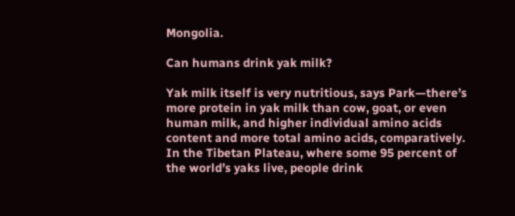Mongolia.

Can humans drink yak milk?

Yak milk itself is very nutritious, says Park—there’s more protein in yak milk than cow, goat, or even human milk, and higher individual amino acids content and more total amino acids, comparatively. In the Tibetan Plateau, where some 95 percent of the world’s yaks live, people drink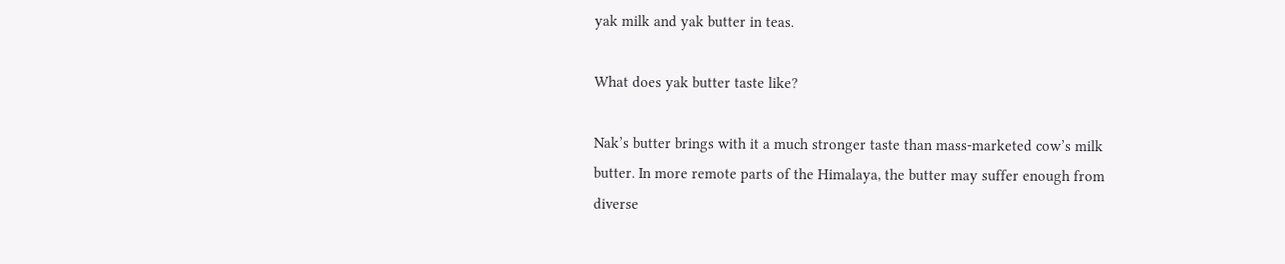yak milk and yak butter in teas.

What does yak butter taste like?

Nak’s butter brings with it a much stronger taste than mass-marketed cow’s milk butter. In more remote parts of the Himalaya, the butter may suffer enough from diverse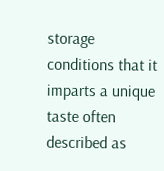storage conditions that it imparts a unique taste often described as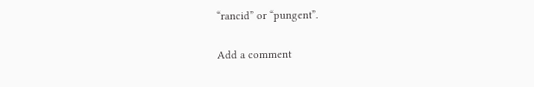“rancid” or “pungent”.

Add a comment